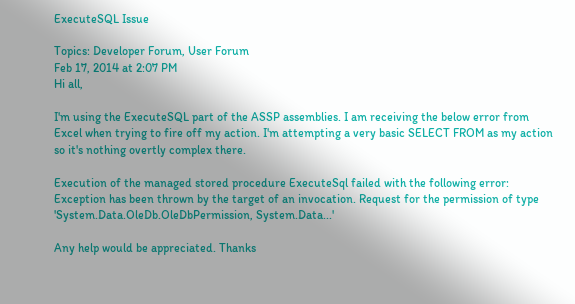ExecuteSQL Issue

Topics: Developer Forum, User Forum
Feb 17, 2014 at 2:07 PM
Hi all,

I'm using the ExecuteSQL part of the ASSP assemblies. I am receiving the below error from Excel when trying to fire off my action. I'm attempting a very basic SELECT FROM as my action so it's nothing overtly complex there.

Execution of the managed stored procedure ExecuteSql failed with the following error: Exception has been thrown by the target of an invocation. Request for the permission of type 'System.Data.OleDb.OleDbPermission, System.Data...'

Any help would be appreciated. Thanks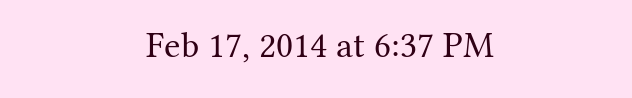Feb 17, 2014 at 6:37 PM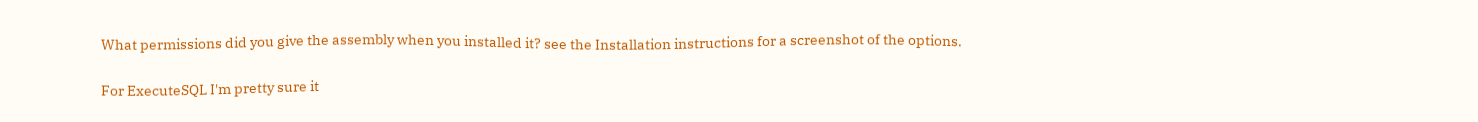What permissions did you give the assembly when you installed it? see the Installation instructions for a screenshot of the options.

For ExecuteSQL I'm pretty sure it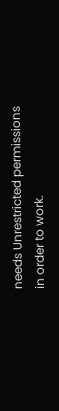needs Unrestricted permissions in order to work.